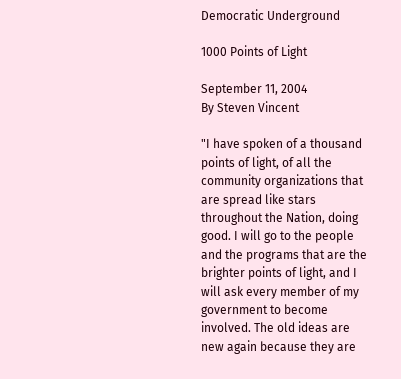Democratic Underground

1000 Points of Light

September 11, 2004
By Steven Vincent

"I have spoken of a thousand points of light, of all the community organizations that are spread like stars throughout the Nation, doing good. I will go to the people and the programs that are the brighter points of light, and I will ask every member of my government to become involved. The old ideas are new again because they are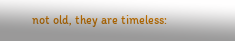not old, they are timeless: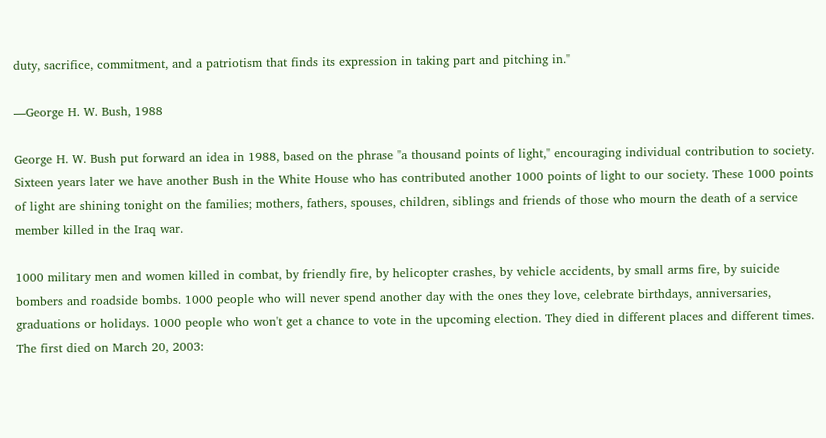duty, sacrifice, commitment, and a patriotism that finds its expression in taking part and pitching in."

—George H. W. Bush, 1988

George H. W. Bush put forward an idea in 1988, based on the phrase "a thousand points of light," encouraging individual contribution to society. Sixteen years later we have another Bush in the White House who has contributed another 1000 points of light to our society. These 1000 points of light are shining tonight on the families; mothers, fathers, spouses, children, siblings and friends of those who mourn the death of a service member killed in the Iraq war.

1000 military men and women killed in combat, by friendly fire, by helicopter crashes, by vehicle accidents, by small arms fire, by suicide bombers and roadside bombs. 1000 people who will never spend another day with the ones they love, celebrate birthdays, anniversaries, graduations or holidays. 1000 people who won't get a chance to vote in the upcoming election. They died in different places and different times. The first died on March 20, 2003: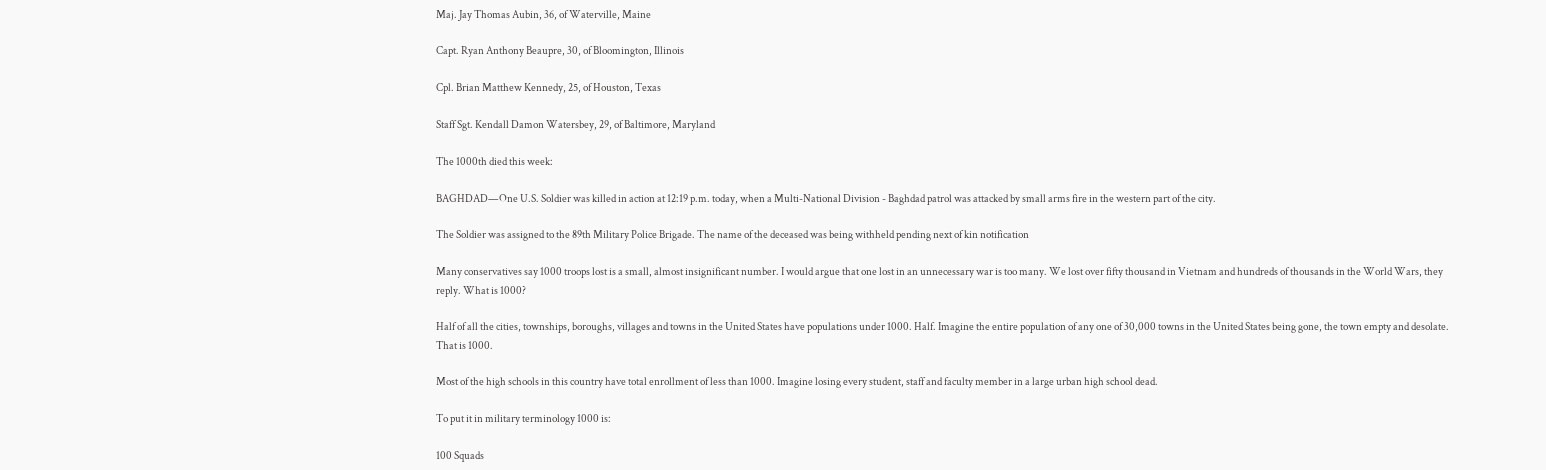Maj. Jay Thomas Aubin, 36, of Waterville, Maine

Capt. Ryan Anthony Beaupre, 30, of Bloomington, Illinois

Cpl. Brian Matthew Kennedy, 25, of Houston, Texas

Staff Sgt. Kendall Damon Watersbey, 29, of Baltimore, Maryland

The 1000th died this week:

BAGHDAD—One U.S. Soldier was killed in action at 12:19 p.m. today, when a Multi-National Division - Baghdad patrol was attacked by small arms fire in the western part of the city.

The Soldier was assigned to the 89th Military Police Brigade. The name of the deceased was being withheld pending next of kin notification

Many conservatives say 1000 troops lost is a small, almost insignificant number. I would argue that one lost in an unnecessary war is too many. We lost over fifty thousand in Vietnam and hundreds of thousands in the World Wars, they reply. What is 1000?

Half of all the cities, townships, boroughs, villages and towns in the United States have populations under 1000. Half. Imagine the entire population of any one of 30,000 towns in the United States being gone, the town empty and desolate. That is 1000.

Most of the high schools in this country have total enrollment of less than 1000. Imagine losing every student, staff and faculty member in a large urban high school dead.

To put it in military terminology 1000 is:

100 Squads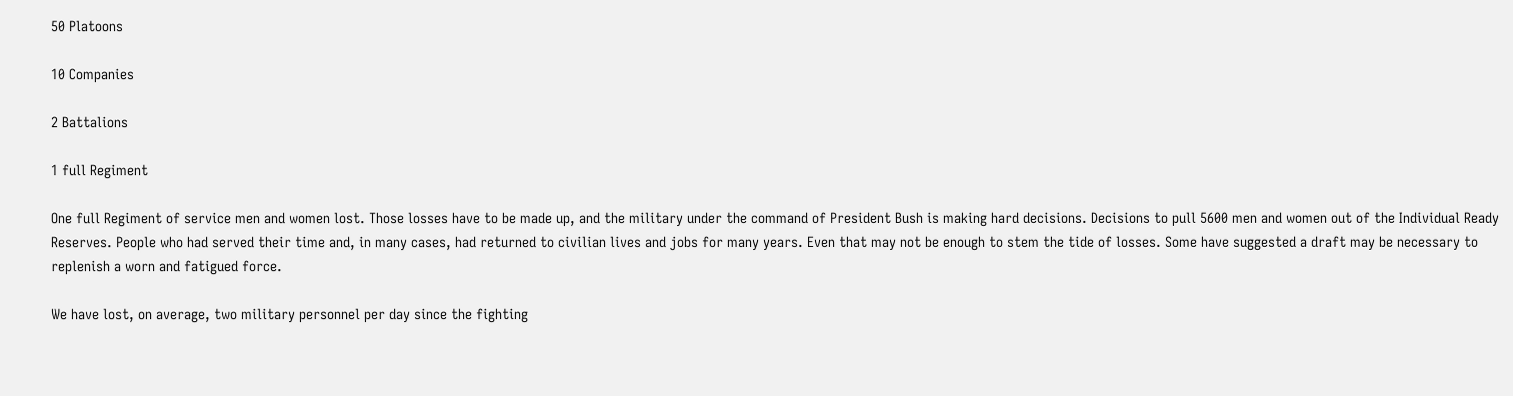50 Platoons

10 Companies

2 Battalions

1 full Regiment

One full Regiment of service men and women lost. Those losses have to be made up, and the military under the command of President Bush is making hard decisions. Decisions to pull 5600 men and women out of the Individual Ready Reserves. People who had served their time and, in many cases, had returned to civilian lives and jobs for many years. Even that may not be enough to stem the tide of losses. Some have suggested a draft may be necessary to replenish a worn and fatigued force.

We have lost, on average, two military personnel per day since the fighting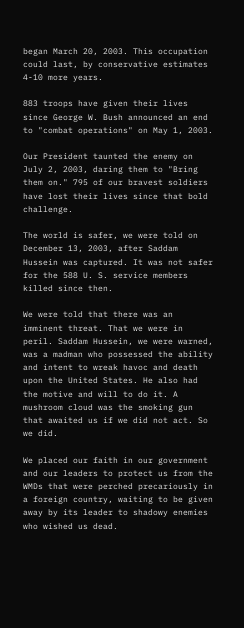began March 20, 2003. This occupation could last, by conservative estimates 4-10 more years.

883 troops have given their lives since George W. Bush announced an end to "combat operations" on May 1, 2003.

Our President taunted the enemy on July 2, 2003, daring them to "Bring them on." 795 of our bravest soldiers have lost their lives since that bold challenge.

The world is safer, we were told on December 13, 2003, after Saddam Hussein was captured. It was not safer for the 588 U. S. service members killed since then.

We were told that there was an imminent threat. That we were in peril. Saddam Hussein, we were warned, was a madman who possessed the ability and intent to wreak havoc and death upon the United States. He also had the motive and will to do it. A mushroom cloud was the smoking gun that awaited us if we did not act. So we did.

We placed our faith in our government and our leaders to protect us from the WMDs that were perched precariously in a foreign country, waiting to be given away by its leader to shadowy enemies who wished us dead.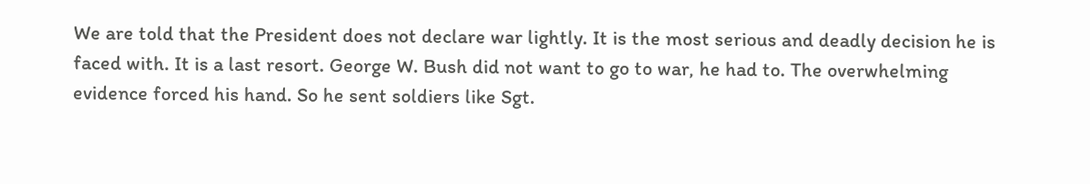We are told that the President does not declare war lightly. It is the most serious and deadly decision he is faced with. It is a last resort. George W. Bush did not want to go to war, he had to. The overwhelming evidence forced his hand. So he sent soldiers like Sgt.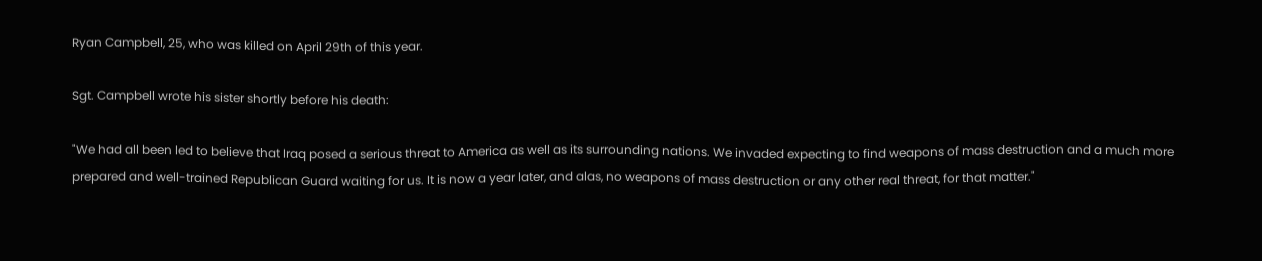Ryan Campbell, 25, who was killed on April 29th of this year.

Sgt. Campbell wrote his sister shortly before his death:

"We had all been led to believe that Iraq posed a serious threat to America as well as its surrounding nations. We invaded expecting to find weapons of mass destruction and a much more prepared and well-trained Republican Guard waiting for us. It is now a year later, and alas, no weapons of mass destruction or any other real threat, for that matter."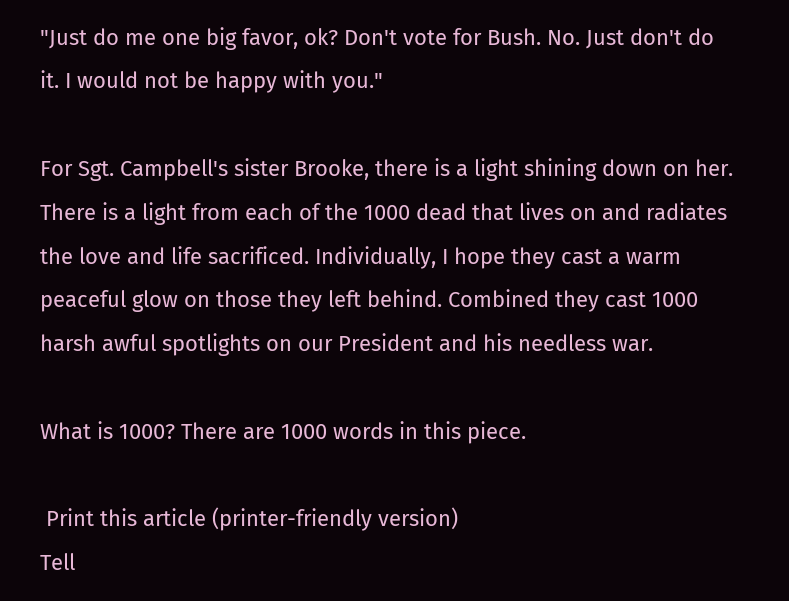"Just do me one big favor, ok? Don't vote for Bush. No. Just don't do it. I would not be happy with you."

For Sgt. Campbell's sister Brooke, there is a light shining down on her. There is a light from each of the 1000 dead that lives on and radiates the love and life sacrificed. Individually, I hope they cast a warm peaceful glow on those they left behind. Combined they cast 1000 harsh awful spotlights on our President and his needless war.

What is 1000? There are 1000 words in this piece.

 Print this article (printer-friendly version)
Tell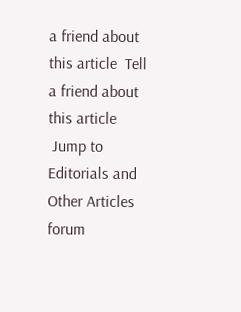a friend about this article  Tell a friend about this article
 Jump to Editorials and Other Articles forum